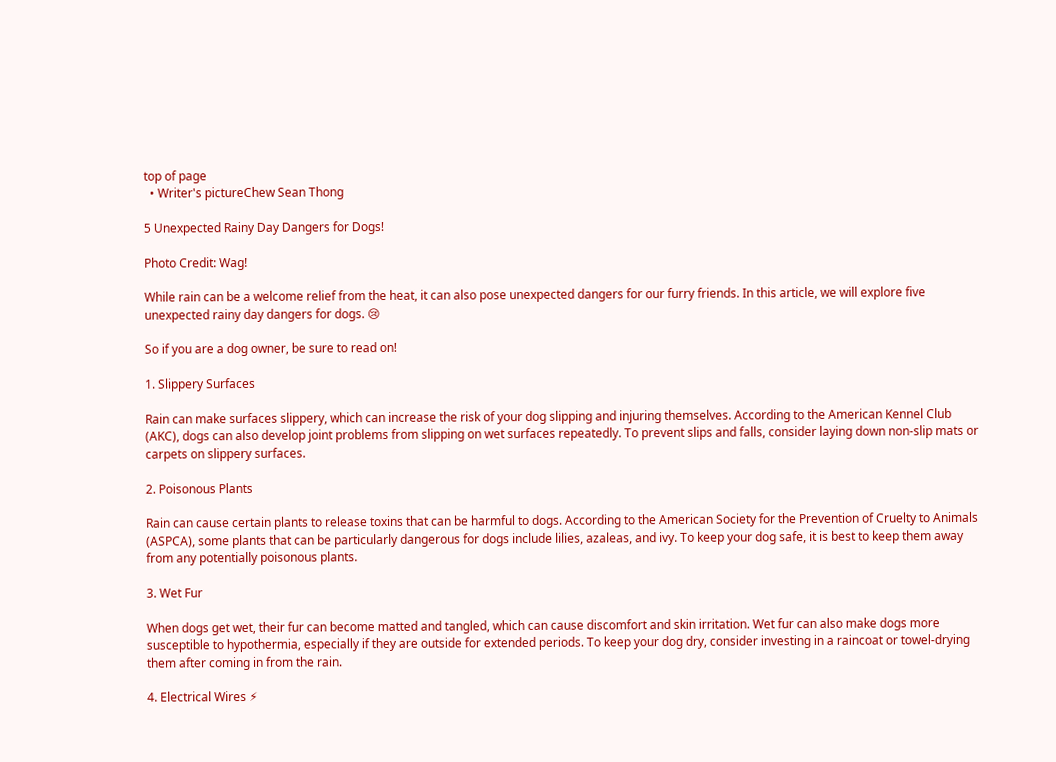top of page
  • Writer's pictureChew Sean Thong

5 Unexpected Rainy Day Dangers for Dogs!

Photo Credit: Wag!

While rain can be a welcome relief from the heat, it can also pose unexpected dangers for our furry friends. In this article, we will explore five unexpected rainy day dangers for dogs. 😢

So if you are a dog owner, be sure to read on!

1. Slippery Surfaces

Rain can make surfaces slippery, which can increase the risk of your dog slipping and injuring themselves. According to the American Kennel Club (AKC), dogs can also develop joint problems from slipping on wet surfaces repeatedly. To prevent slips and falls, consider laying down non-slip mats or carpets on slippery surfaces.

2. Poisonous Plants

Rain can cause certain plants to release toxins that can be harmful to dogs. According to the American Society for the Prevention of Cruelty to Animals (ASPCA), some plants that can be particularly dangerous for dogs include lilies, azaleas, and ivy. To keep your dog safe, it is best to keep them away from any potentially poisonous plants.

3. Wet Fur

When dogs get wet, their fur can become matted and tangled, which can cause discomfort and skin irritation. Wet fur can also make dogs more susceptible to hypothermia, especially if they are outside for extended periods. To keep your dog dry, consider investing in a raincoat or towel-drying them after coming in from the rain.

4. Electrical Wires ⚡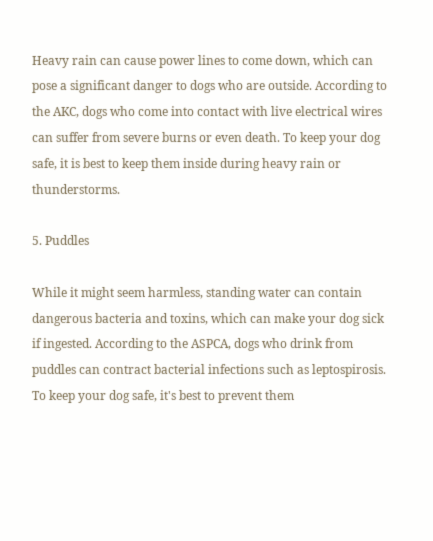Heavy rain can cause power lines to come down, which can pose a significant danger to dogs who are outside. According to the AKC, dogs who come into contact with live electrical wires can suffer from severe burns or even death. To keep your dog safe, it is best to keep them inside during heavy rain or thunderstorms.

5. Puddles

While it might seem harmless, standing water can contain dangerous bacteria and toxins, which can make your dog sick if ingested. According to the ASPCA, dogs who drink from puddles can contract bacterial infections such as leptospirosis. To keep your dog safe, it's best to prevent them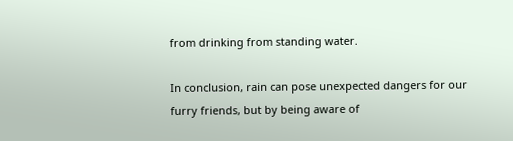from drinking from standing water.

In conclusion, rain can pose unexpected dangers for our furry friends, but by being aware of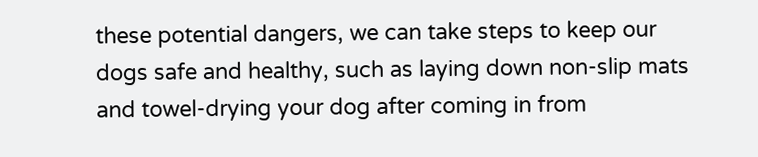these potential dangers, we can take steps to keep our dogs safe and healthy, such as laying down non-slip mats and towel-drying your dog after coming in from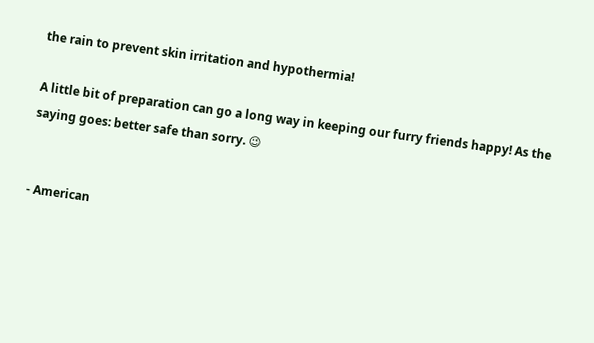the rain to prevent skin irritation and hypothermia!

A little bit of preparation can go a long way in keeping our furry friends happy! As the saying goes: better safe than sorry. 😉


- American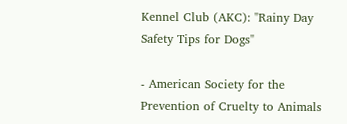Kennel Club (AKC): "Rainy Day Safety Tips for Dogs"

- American Society for the Prevention of Cruelty to Animals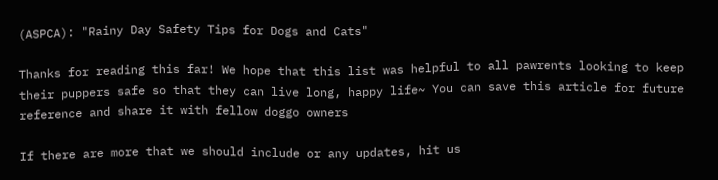(ASPCA): "Rainy Day Safety Tips for Dogs and Cats"

Thanks for reading this far! We hope that this list was helpful to all pawrents looking to keep their puppers safe so that they can live long, happy life~ You can save this article for future reference and share it with fellow doggo owners

If there are more that we should include or any updates, hit us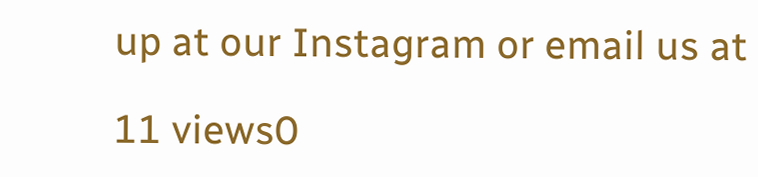up at our Instagram or email us at

11 views0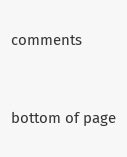comments


bottom of page